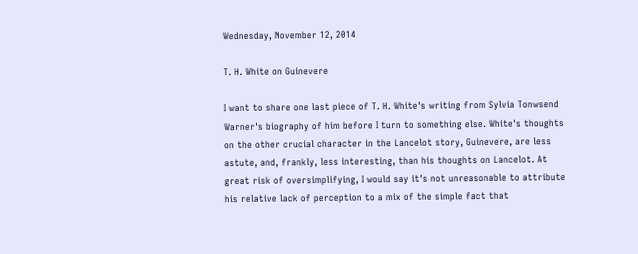Wednesday, November 12, 2014

T. H. White on Guinevere

I want to share one last piece of T. H. White's writing from Sylvia Tonwsend Warner's biography of him before I turn to something else. White's thoughts on the other crucial character in the Lancelot story, Guinevere, are less astute, and, frankly, less interesting, than his thoughts on Lancelot. At great risk of oversimplifying, I would say it's not unreasonable to attribute his relative lack of perception to a mix of the simple fact that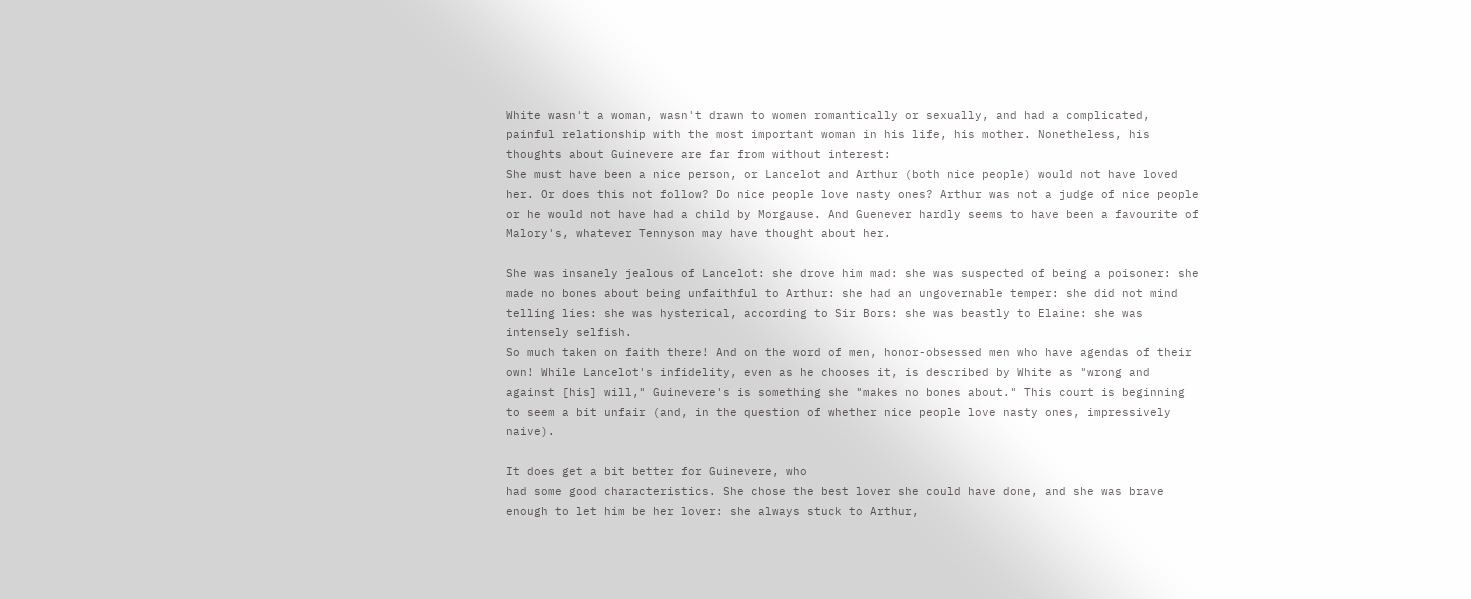White wasn't a woman, wasn't drawn to women romantically or sexually, and had a complicated, painful relationship with the most important woman in his life, his mother. Nonetheless, his thoughts about Guinevere are far from without interest:
She must have been a nice person, or Lancelot and Arthur (both nice people) would not have loved her. Or does this not follow? Do nice people love nasty ones? Arthur was not a judge of nice people or he would not have had a child by Morgause. And Guenever hardly seems to have been a favourite of Malory's, whatever Tennyson may have thought about her.

She was insanely jealous of Lancelot: she drove him mad: she was suspected of being a poisoner: she made no bones about being unfaithful to Arthur: she had an ungovernable temper: she did not mind telling lies: she was hysterical, according to Sir Bors: she was beastly to Elaine: she was intensely selfish.
So much taken on faith there! And on the word of men, honor-obsessed men who have agendas of their own! While Lancelot's infidelity, even as he chooses it, is described by White as "wrong and against [his] will," Guinevere's is something she "makes no bones about." This court is beginning to seem a bit unfair (and, in the question of whether nice people love nasty ones, impressively naive).

It does get a bit better for Guinevere, who
had some good characteristics. She chose the best lover she could have done, and she was brave enough to let him be her lover: she always stuck to Arthur,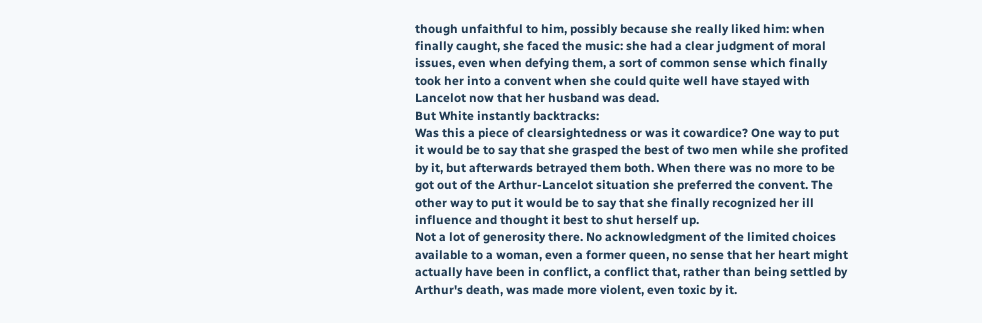though unfaithful to him, possibly because she really liked him: when finally caught, she faced the music: she had a clear judgment of moral issues, even when defying them, a sort of common sense which finally took her into a convent when she could quite well have stayed with Lancelot now that her husband was dead.
But White instantly backtracks:
Was this a piece of clearsightedness or was it cowardice? One way to put it would be to say that she grasped the best of two men while she profited by it, but afterwards betrayed them both. When there was no more to be got out of the Arthur-Lancelot situation she preferred the convent. The other way to put it would be to say that she finally recognized her ill influence and thought it best to shut herself up.
Not a lot of generosity there. No acknowledgment of the limited choices available to a woman, even a former queen, no sense that her heart might actually have been in conflict, a conflict that, rather than being settled by Arthur's death, was made more violent, even toxic by it.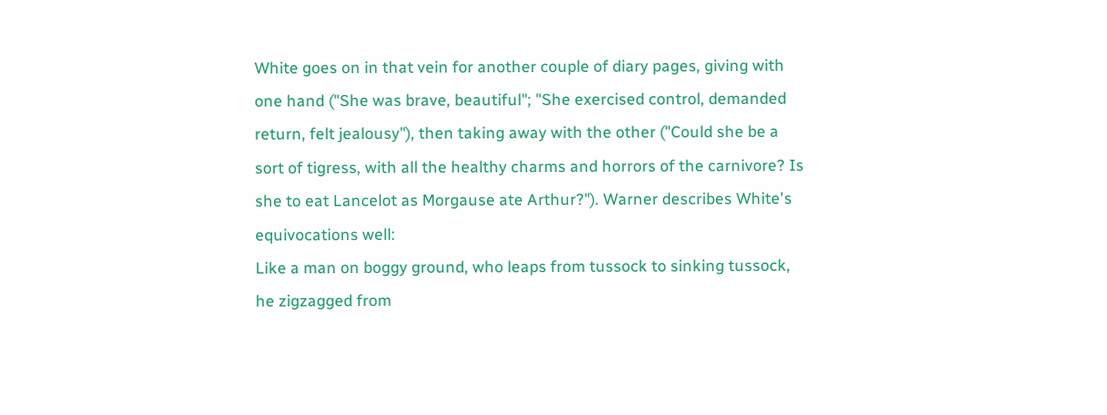White goes on in that vein for another couple of diary pages, giving with one hand ("She was brave, beautiful"; "She exercised control, demanded return, felt jealousy"), then taking away with the other ("Could she be a sort of tigress, with all the healthy charms and horrors of the carnivore? Is she to eat Lancelot as Morgause ate Arthur?"). Warner describes White's equivocations well:
Like a man on boggy ground, who leaps from tussock to sinking tussock, he zigzagged from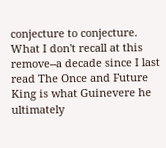conjecture to conjecture.
What I don't recall at this remove--a decade since I last read The Once and Future King is what Guinevere he ultimately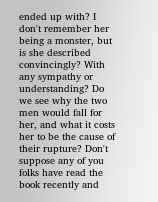ended up with? I don't remember her being a monster, but is she described convincingly? With any sympathy or understanding? Do we see why the two men would fall for her, and what it costs her to be the cause of their rupture? Don't suppose any of you folks have read the book recently and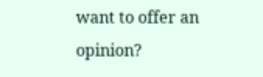want to offer an opinion?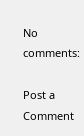No comments:

Post a Comment